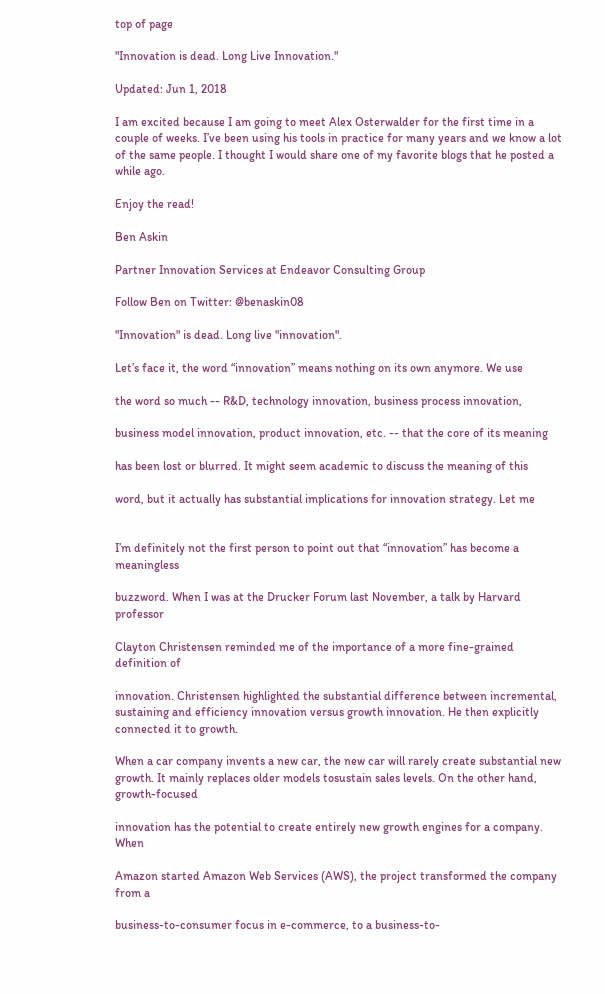top of page

"Innovation is dead. Long Live Innovation."

Updated: Jun 1, 2018

I am excited because I am going to meet Alex Osterwalder for the first time in a couple of weeks. I’ve been using his tools in practice for many years and we know a lot of the same people. I thought I would share one of my favorite blogs that he posted a while ago.

Enjoy the read!

Ben Askin

Partner Innovation Services at Endeavor Consulting Group

Follow Ben on Twitter: @benaskin08

"Innovation" is dead. Long live "innovation".

Let’s face it, the word “innovation” means nothing on its own anymore. We use

the word so much -- R&D, technology innovation, business process innovation,

business model innovation, product innovation, etc. -- that the core of its meaning

has been lost or blurred. It might seem academic to discuss the meaning of this

word, but it actually has substantial implications for innovation strategy. Let me


I’m definitely not the first person to point out that “innovation” has become a meaningless

buzzword. When I was at the Drucker Forum last November, a talk by Harvard professor

Clayton Christensen reminded me of the importance of a more fine-grained definition of

innovation. Christensen highlighted the substantial difference between incremental, sustaining and efficiency innovation versus growth innovation. He then explicitly connected it to growth.

When a car company invents a new car, the new car will rarely create substantial new growth. It mainly replaces older models tosustain sales levels. On the other hand, growth-focused

innovation has the potential to create entirely new growth engines for a company. When

Amazon started Amazon Web Services (AWS), the project transformed the company from a

business-to-consumer focus in e-commerce, to a business-to-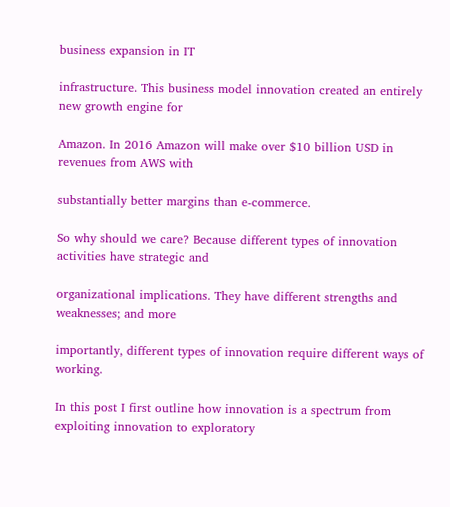business expansion in IT

infrastructure. This business model innovation created an entirely new growth engine for

Amazon. In 2016 Amazon will make over $10 billion USD in revenues from AWS with

substantially better margins than e-commerce.

So why should we care? Because different types of innovation activities have strategic and

organizational implications. They have different strengths and weaknesses; and more

importantly, different types of innovation require different ways of working.

In this post I first outline how innovation is a spectrum from exploiting innovation to exploratory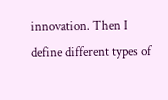innovation. Then I define different types of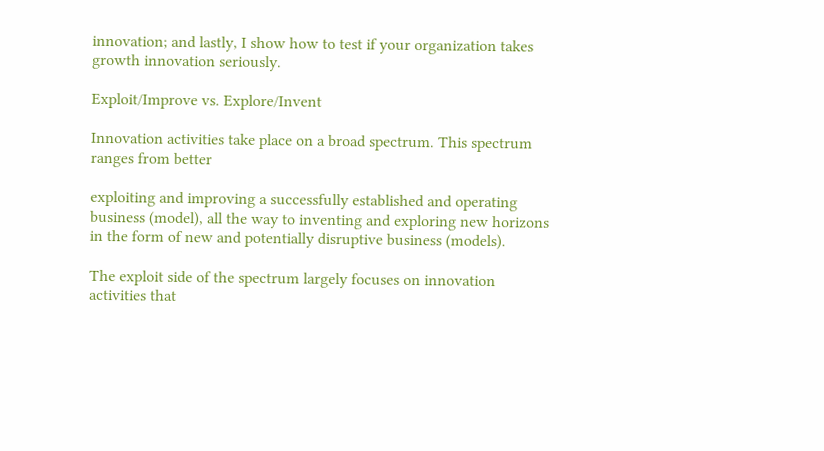innovation; and lastly, I show how to test if your organization takes growth innovation seriously.

Exploit/Improve vs. Explore/Invent

Innovation activities take place on a broad spectrum. This spectrum ranges from better

exploiting and improving a successfully established and operating business (model), all the way to inventing and exploring new horizons in the form of new and potentially disruptive business (models).

The exploit side of the spectrum largely focuses on innovation activities that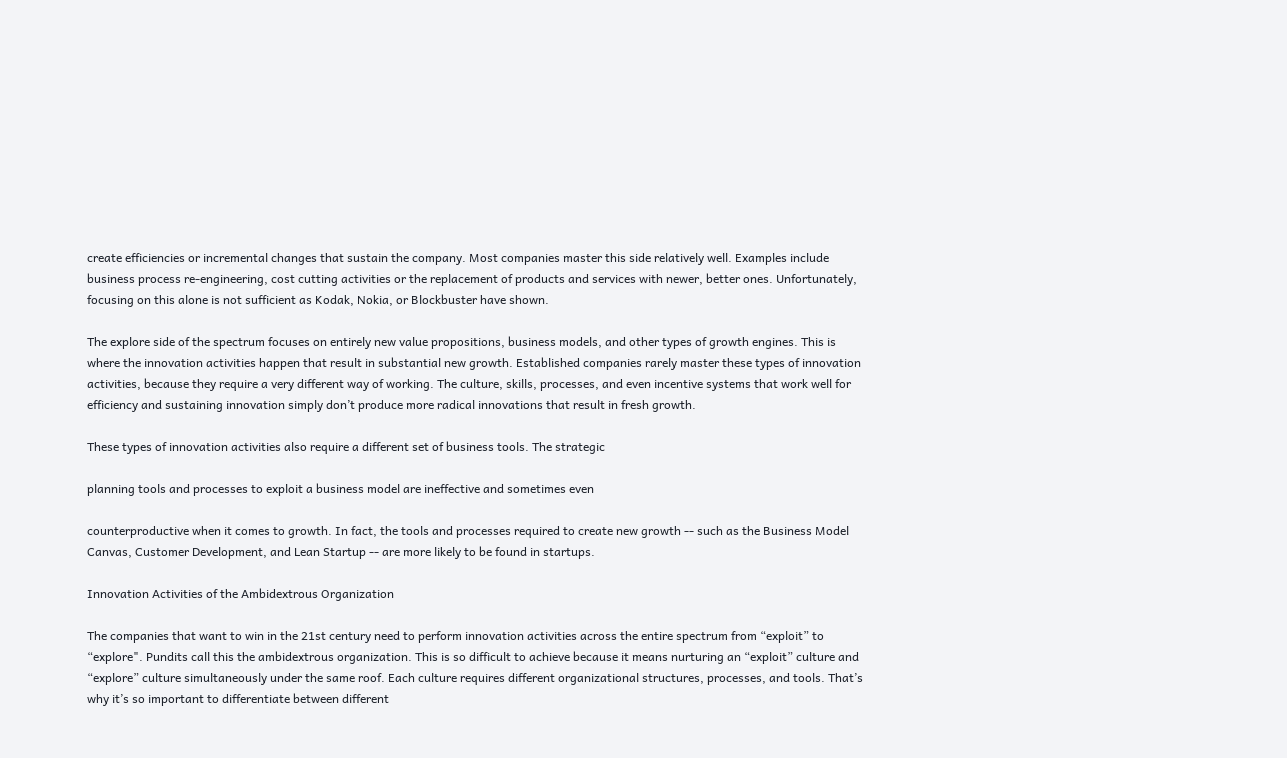create efficiencies or incremental changes that sustain the company. Most companies master this side relatively well. Examples include business process re-engineering, cost cutting activities or the replacement of products and services with newer, better ones. Unfortunately, focusing on this alone is not sufficient as Kodak, Nokia, or Blockbuster have shown.

The explore side of the spectrum focuses on entirely new value propositions, business models, and other types of growth engines. This is where the innovation activities happen that result in substantial new growth. Established companies rarely master these types of innovation activities, because they require a very different way of working. The culture, skills, processes, and even incentive systems that work well for efficiency and sustaining innovation simply don’t produce more radical innovations that result in fresh growth.

These types of innovation activities also require a different set of business tools. The strategic

planning tools and processes to exploit a business model are ineffective and sometimes even

counterproductive when it comes to growth. In fact, the tools and processes required to create new growth -- such as the Business Model Canvas, Customer Development, and Lean Startup -- are more likely to be found in startups.

Innovation Activities of the Ambidextrous Organization

The companies that want to win in the 21st century need to perform innovation activities across the entire spectrum from “exploit” to “explore". Pundits call this the ambidextrous organization. This is so difficult to achieve because it means nurturing an “exploit” culture and “explore” culture simultaneously under the same roof. Each culture requires different organizational structures, processes, and tools. That’s why it’s so important to differentiate between different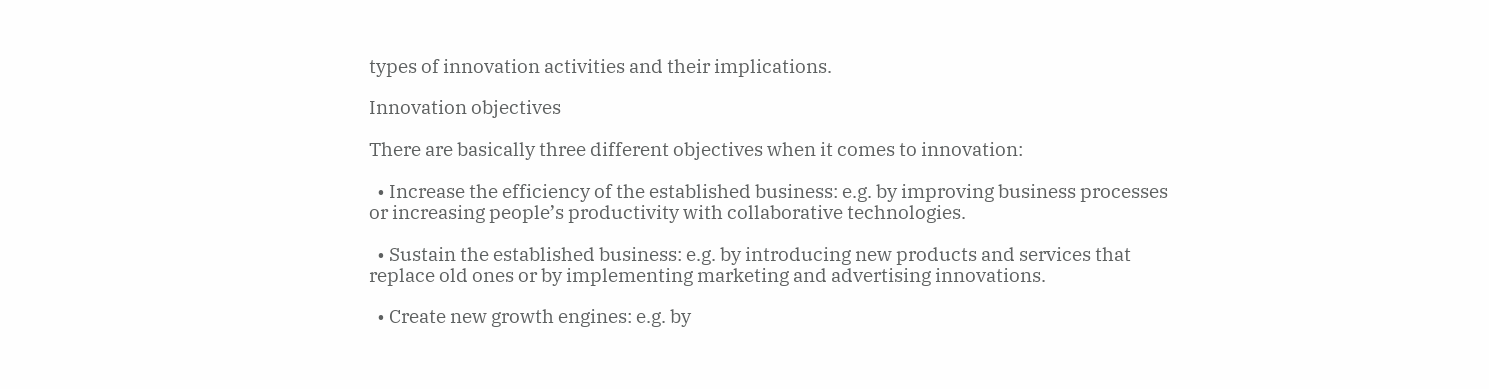types of innovation activities and their implications.

Innovation objectives

There are basically three different objectives when it comes to innovation:

  • Increase the efficiency of the established business: e.g. by improving business processes or increasing people’s productivity with collaborative technologies.

  • Sustain the established business: e.g. by introducing new products and services that replace old ones or by implementing marketing and advertising innovations.

  • Create new growth engines: e.g. by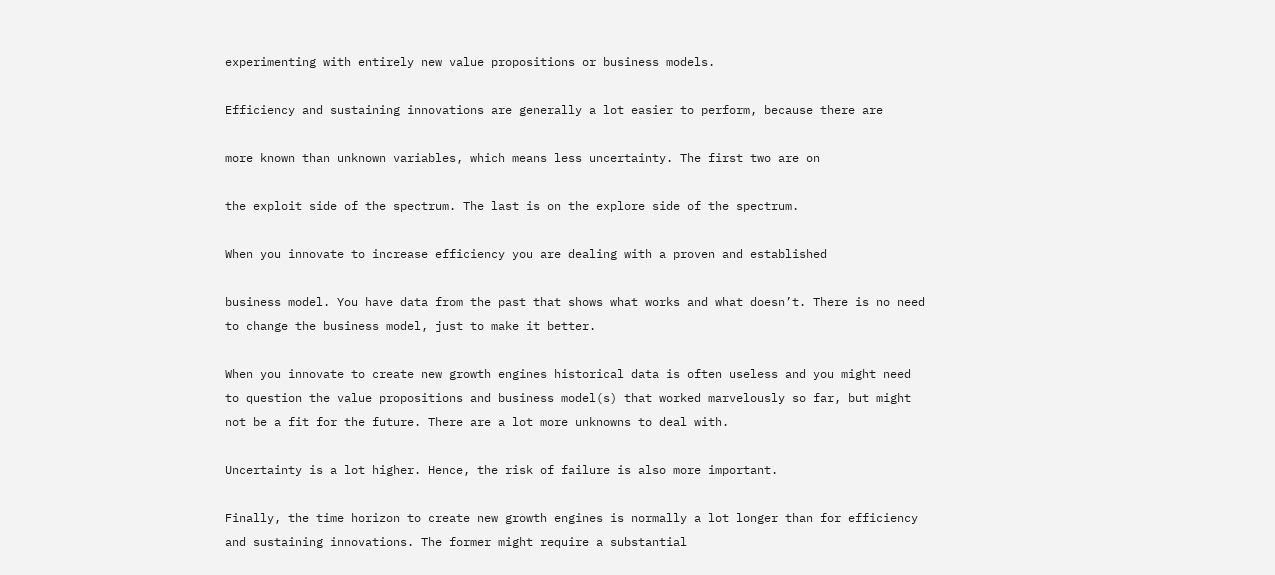experimenting with entirely new value propositions or business models.

Efficiency and sustaining innovations are generally a lot easier to perform, because there are

more known than unknown variables, which means less uncertainty. The first two are on

the exploit side of the spectrum. The last is on the explore side of the spectrum.

When you innovate to increase efficiency you are dealing with a proven and established

business model. You have data from the past that shows what works and what doesn’t. There is no need to change the business model, just to make it better.

When you innovate to create new growth engines historical data is often useless and you might need to question the value propositions and business model(s) that worked marvelously so far, but might not be a fit for the future. There are a lot more unknowns to deal with.

Uncertainty is a lot higher. Hence, the risk of failure is also more important.

Finally, the time horizon to create new growth engines is normally a lot longer than for efficiency and sustaining innovations. The former might require a substantial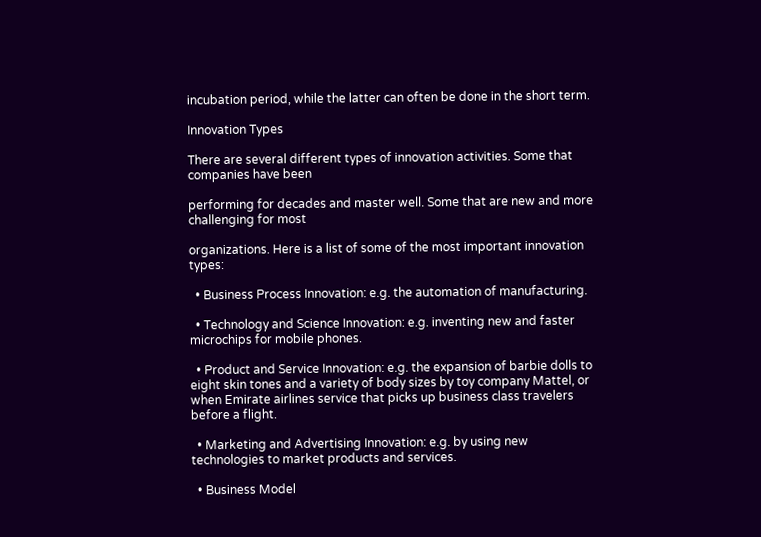incubation period, while the latter can often be done in the short term.

Innovation Types

There are several different types of innovation activities. Some that companies have been

performing for decades and master well. Some that are new and more challenging for most

organizations. Here is a list of some of the most important innovation types:

  • Business Process Innovation: e.g. the automation of manufacturing.

  • Technology and Science Innovation: e.g. inventing new and faster microchips for mobile phones.

  • Product and Service Innovation: e.g. the expansion of barbie dolls to eight skin tones and a variety of body sizes by toy company Mattel, or when Emirate airlines service that picks up business class travelers before a flight.

  • Marketing and Advertising Innovation: e.g. by using new technologies to market products and services.

  • Business Model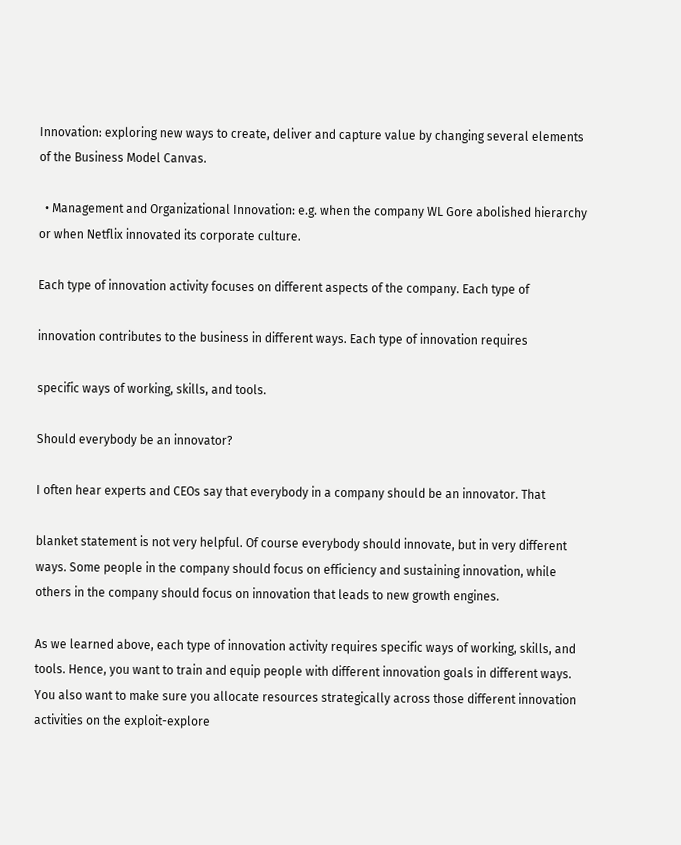Innovation: exploring new ways to create, deliver and capture value by changing several elements of the Business Model Canvas.

  • Management and Organizational Innovation: e.g. when the company WL Gore abolished hierarchy or when Netflix innovated its corporate culture.

Each type of innovation activity focuses on different aspects of the company. Each type of

innovation contributes to the business in different ways. Each type of innovation requires

specific ways of working, skills, and tools.

Should everybody be an innovator?

I often hear experts and CEOs say that everybody in a company should be an innovator. That

blanket statement is not very helpful. Of course everybody should innovate, but in very different ways. Some people in the company should focus on efficiency and sustaining innovation, while others in the company should focus on innovation that leads to new growth engines.

As we learned above, each type of innovation activity requires specific ways of working, skills, and tools. Hence, you want to train and equip people with different innovation goals in different ways. You also want to make sure you allocate resources strategically across those different innovation activities on the exploit-explore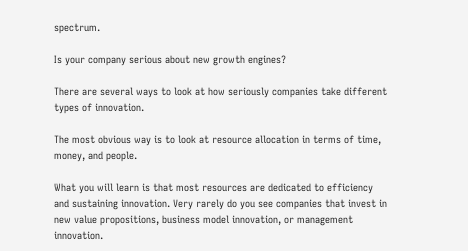spectrum.

Is your company serious about new growth engines?

There are several ways to look at how seriously companies take different types of innovation.

The most obvious way is to look at resource allocation in terms of time, money, and people.

What you will learn is that most resources are dedicated to efficiency and sustaining innovation. Very rarely do you see companies that invest in new value propositions, business model innovation, or management innovation.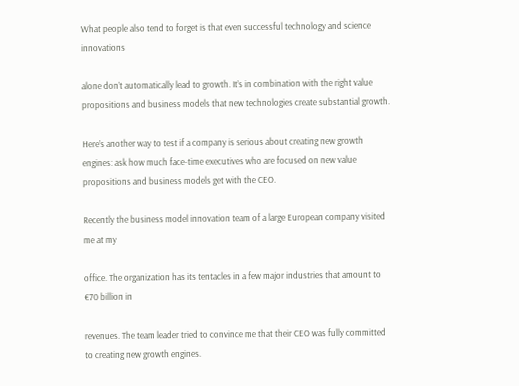What people also tend to forget is that even successful technology and science innovations

alone don’t automatically lead to growth. It’s in combination with the right value propositions and business models that new technologies create substantial growth.

Here’s another way to test if a company is serious about creating new growth engines: ask how much face-time executives who are focused on new value propositions and business models get with the CEO.

Recently the business model innovation team of a large European company visited me at my

office. The organization has its tentacles in a few major industries that amount to €70 billion in

revenues. The team leader tried to convince me that their CEO was fully committed to creating new growth engines.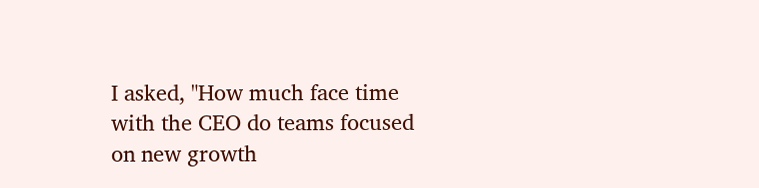I asked, "How much face time with the CEO do teams focused on new growth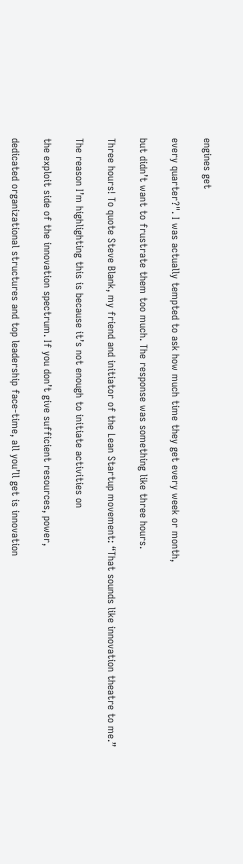engines get

every quarter?". I was actually tempted to ask how much time they get every week or month,

but didn’t want to frustrate them too much. The response was something like three hours.

Three hours! To quote Steve Blank, my friend and initiator of the Lean Startup movement: “That sounds like innovation theatre to me.”

The reason I’m highlighting this is because it’s not enough to initiate activities on

the exploit side of the innovation spectrum. If you don’t give sufficient resources, power,

dedicated organizational structures and top leadership face-time, all you’ll get is innovation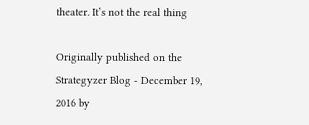theater. It’s not the real thing

Originally published on the Strategyzer Blog - December 19, 2016 by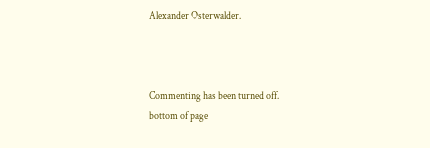Alexander Osterwalder.



Commenting has been turned off.
bottom of page